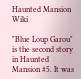Haunted Mansion Wiki

"Blue Loup Garou" is the second story in Haunted Mansion #5. It was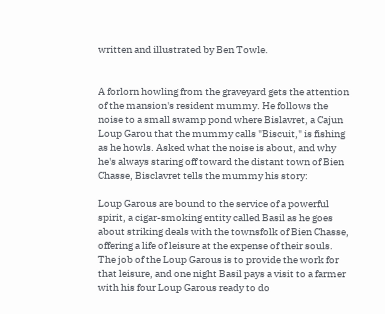written and illustrated by Ben Towle.


A forlorn howling from the graveyard gets the attention of the mansion's resident mummy. He follows the noise to a small swamp pond where Bislavret, a Cajun Loup Garou that the mummy calls "Biscuit," is fishing as he howls. Asked what the noise is about, and why he's always staring off toward the distant town of Bien Chasse, Bisclavret tells the mummy his story:

Loup Garous are bound to the service of a powerful spirit, a cigar-smoking entity called Basil as he goes about striking deals with the townsfolk of Bien Chasse, offering a life of leisure at the expense of their souls. The job of the Loup Garous is to provide the work for that leisure, and one night Basil pays a visit to a farmer with his four Loup Garous ready to do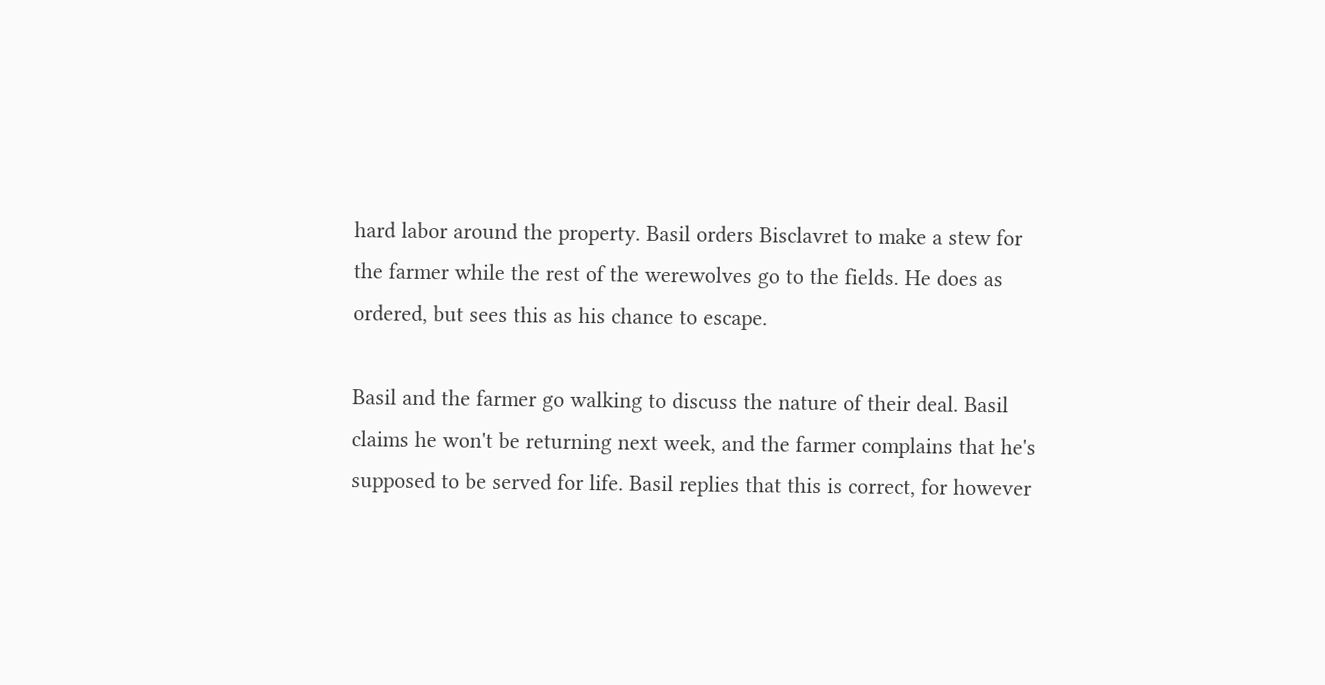hard labor around the property. Basil orders Bisclavret to make a stew for the farmer while the rest of the werewolves go to the fields. He does as ordered, but sees this as his chance to escape.

Basil and the farmer go walking to discuss the nature of their deal. Basil claims he won't be returning next week, and the farmer complains that he's supposed to be served for life. Basil replies that this is correct, for however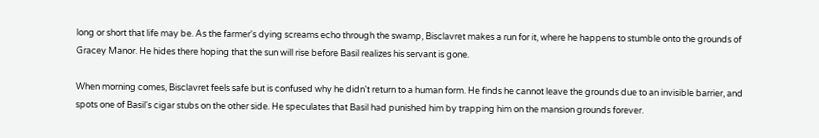long or short that life may be. As the farmer's dying screams echo through the swamp, Bisclavret makes a run for it, where he happens to stumble onto the grounds of Gracey Manor. He hides there hoping that the sun will rise before Basil realizes his servant is gone.

When morning comes, Bisclavret feels safe but is confused why he didn't return to a human form. He finds he cannot leave the grounds due to an invisible barrier, and spots one of Basil's cigar stubs on the other side. He speculates that Basil had punished him by trapping him on the mansion grounds forever.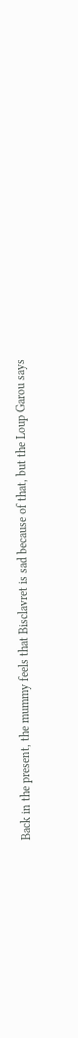Back in the present, the mummy feels that Bisclavret is sad because of that, but the Loup Garou says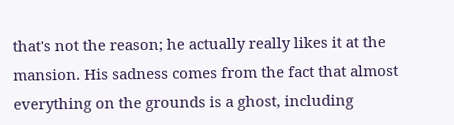that's not the reason; he actually really likes it at the mansion. His sadness comes from the fact that almost everything on the grounds is a ghost, including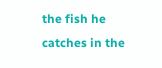the fish he catches in the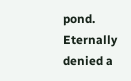pond. Eternally denied a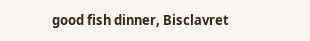good fish dinner, Bisclavret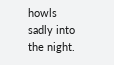howls sadly into the night.